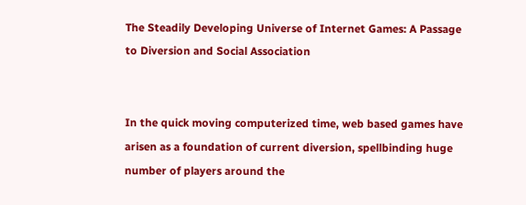The Steadily Developing Universe of Internet Games: A Passage to Diversion and Social Association


In the quick moving computerized time, web based games have arisen as a foundation of current diversion, spellbinding huge number of players around the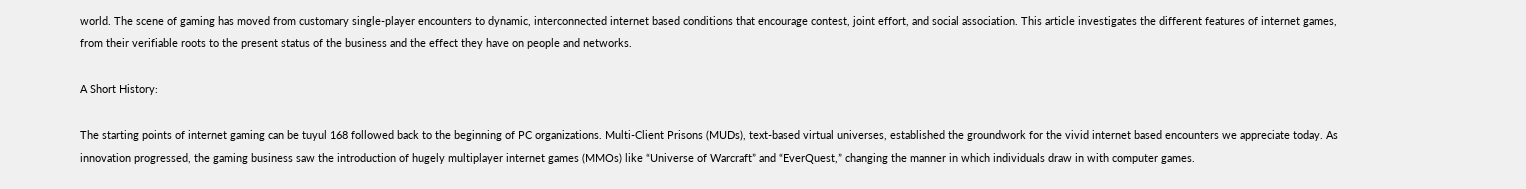world. The scene of gaming has moved from customary single-player encounters to dynamic, interconnected internet based conditions that encourage contest, joint effort, and social association. This article investigates the different features of internet games, from their verifiable roots to the present status of the business and the effect they have on people and networks.

A Short History:

The starting points of internet gaming can be tuyul 168 followed back to the beginning of PC organizations. Multi-Client Prisons (MUDs), text-based virtual universes, established the groundwork for the vivid internet based encounters we appreciate today. As innovation progressed, the gaming business saw the introduction of hugely multiplayer internet games (MMOs) like “Universe of Warcraft” and “EverQuest,” changing the manner in which individuals draw in with computer games.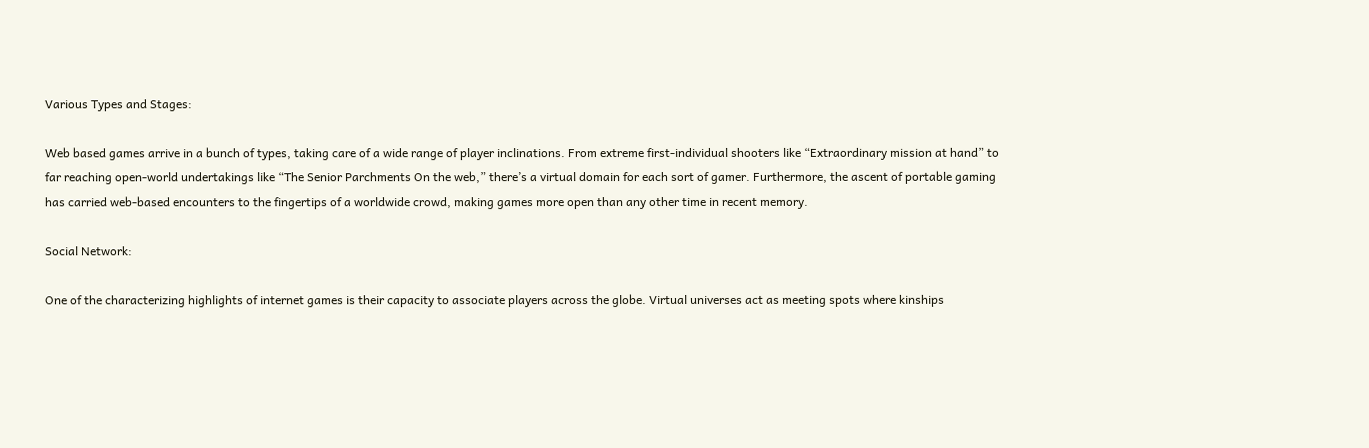Various Types and Stages:

Web based games arrive in a bunch of types, taking care of a wide range of player inclinations. From extreme first-individual shooters like “Extraordinary mission at hand” to far reaching open-world undertakings like “The Senior Parchments On the web,” there’s a virtual domain for each sort of gamer. Furthermore, the ascent of portable gaming has carried web-based encounters to the fingertips of a worldwide crowd, making games more open than any other time in recent memory.

Social Network:

One of the characterizing highlights of internet games is their capacity to associate players across the globe. Virtual universes act as meeting spots where kinships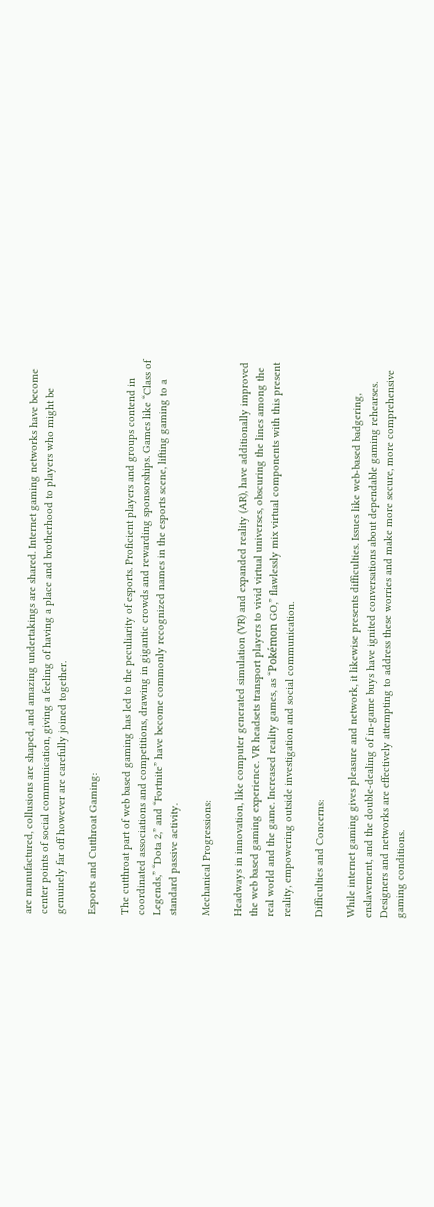are manufactured, collusions are shaped, and amazing undertakings are shared. Internet gaming networks have become center points of social communication, giving a feeling of having a place and brotherhood to players who might be genuinely far off however are carefully joined together.

Esports and Cutthroat Gaming:

The cutthroat part of web based gaming has led to the peculiarity of esports. Proficient players and groups contend in coordinated associations and competitions, drawing in gigantic crowds and rewarding sponsorships. Games like “Class of Legends,” “Dota 2,” and “Fortnite” have become commonly recognized names in the esports scene, lifting gaming to a standard passive activity.

Mechanical Progressions:

Headways in innovation, like computer generated simulation (VR) and expanded reality (AR), have additionally improved the web based gaming experience. VR headsets transport players to vivid virtual universes, obscuring the lines among the real world and the game. Increased reality games, as “Pokémon GO,” flawlessly mix virtual components with this present reality, empowering outside investigation and social communication.

Difficulties and Concerns:

While internet gaming gives pleasure and network, it likewise presents difficulties. Issues like web-based badgering, enslavement, and the double-dealing of in-game buys have ignited conversations about dependable gaming rehearses. Designers and networks are effectively attempting to address these worries and make more secure, more comprehensive gaming conditions.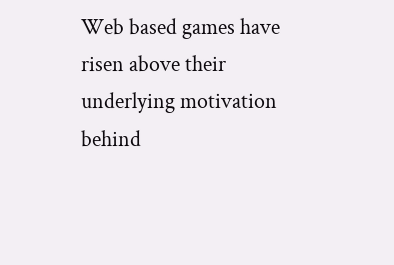Web based games have risen above their underlying motivation behind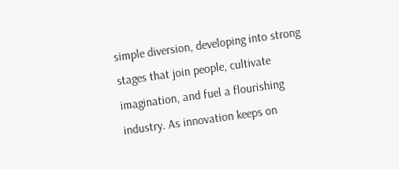simple diversion, developing into strong stages that join people, cultivate imagination, and fuel a flourishing industry. As innovation keeps on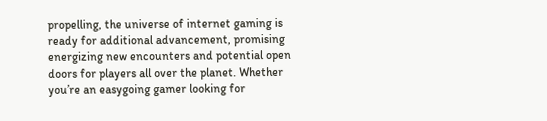propelling, the universe of internet gaming is ready for additional advancement, promising energizing new encounters and potential open doors for players all over the planet. Whether you’re an easygoing gamer looking for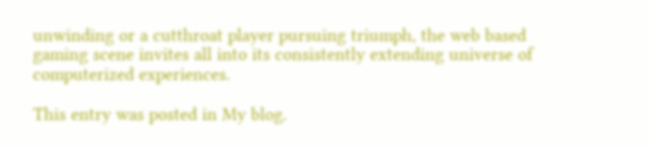unwinding or a cutthroat player pursuing triumph, the web based gaming scene invites all into its consistently extending universe of computerized experiences.

This entry was posted in My blog.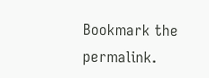Bookmark the permalink.